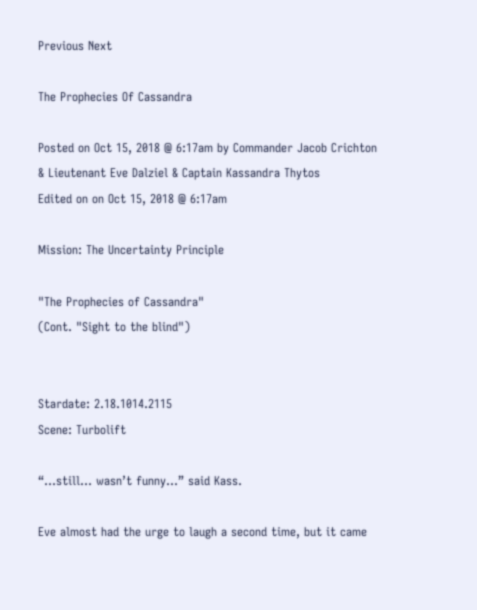Previous Next

The Prophecies Of Cassandra

Posted on Oct 15, 2018 @ 6:17am by Commander Jacob Crichton & Lieutenant Eve Dalziel & Captain Kassandra Thytos
Edited on on Oct 15, 2018 @ 6:17am

Mission: The Uncertainty Principle

"The Prophecies of Cassandra"
(Cont. "Sight to the blind")


Stardate: 2.18.1014.2115
Scene: Turbolift

“...still… wasn’t funny…” said Kass.

Eve almost had the urge to laugh a second time, but it came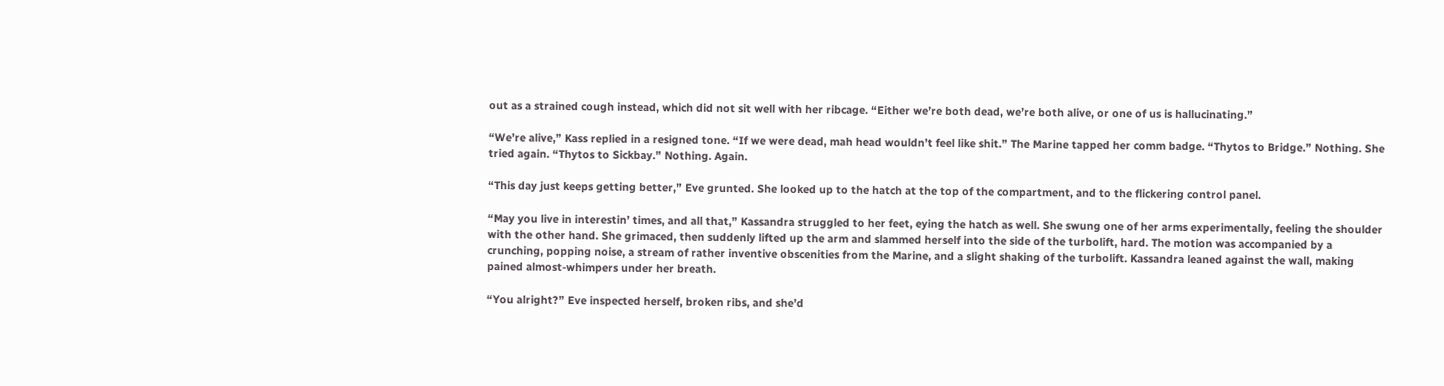out as a strained cough instead, which did not sit well with her ribcage. “Either we’re both dead, we’re both alive, or one of us is hallucinating.”

“We’re alive,” Kass replied in a resigned tone. “If we were dead, mah head wouldn’t feel like shit.” The Marine tapped her comm badge. “Thytos to Bridge.” Nothing. She tried again. “Thytos to Sickbay.” Nothing. Again.

“This day just keeps getting better,” Eve grunted. She looked up to the hatch at the top of the compartment, and to the flickering control panel.

“May you live in interestin’ times, and all that,” Kassandra struggled to her feet, eying the hatch as well. She swung one of her arms experimentally, feeling the shoulder with the other hand. She grimaced, then suddenly lifted up the arm and slammed herself into the side of the turbolift, hard. The motion was accompanied by a crunching, popping noise, a stream of rather inventive obscenities from the Marine, and a slight shaking of the turbolift. Kassandra leaned against the wall, making pained almost-whimpers under her breath.

“You alright?” Eve inspected herself, broken ribs, and she’d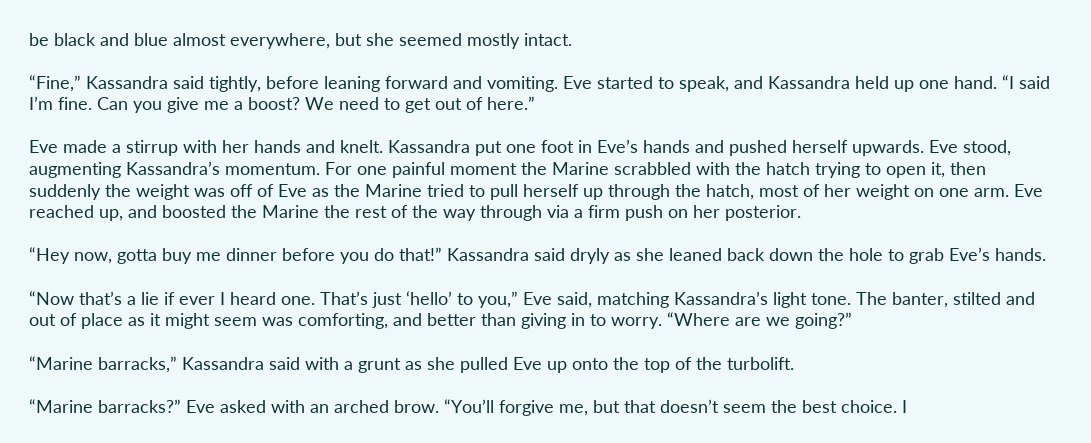be black and blue almost everywhere, but she seemed mostly intact.

“Fine,” Kassandra said tightly, before leaning forward and vomiting. Eve started to speak, and Kassandra held up one hand. “I said I’m fine. Can you give me a boost? We need to get out of here.”

Eve made a stirrup with her hands and knelt. Kassandra put one foot in Eve’s hands and pushed herself upwards. Eve stood, augmenting Kassandra’s momentum. For one painful moment the Marine scrabbled with the hatch trying to open it, then suddenly the weight was off of Eve as the Marine tried to pull herself up through the hatch, most of her weight on one arm. Eve reached up, and boosted the Marine the rest of the way through via a firm push on her posterior.

“Hey now, gotta buy me dinner before you do that!” Kassandra said dryly as she leaned back down the hole to grab Eve’s hands.

“Now that’s a lie if ever I heard one. That’s just ‘hello’ to you,” Eve said, matching Kassandra’s light tone. The banter, stilted and out of place as it might seem was comforting, and better than giving in to worry. “Where are we going?”

“Marine barracks,” Kassandra said with a grunt as she pulled Eve up onto the top of the turbolift.

“Marine barracks?” Eve asked with an arched brow. “You’ll forgive me, but that doesn’t seem the best choice. I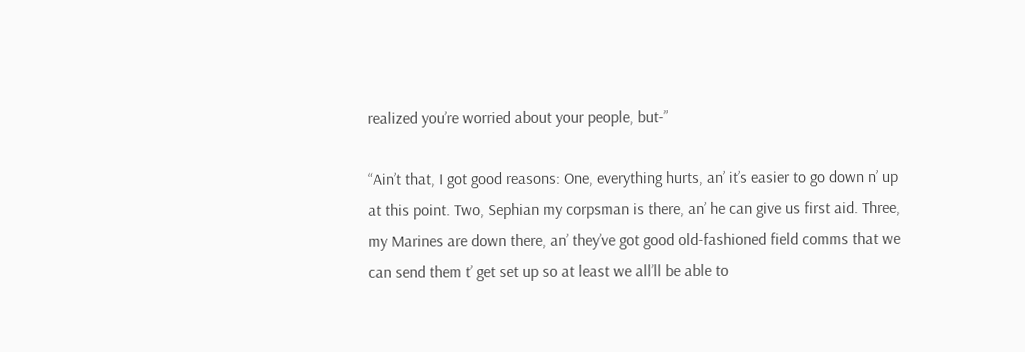realized you’re worried about your people, but-”

“Ain’t that, I got good reasons: One, everything hurts, an’ it’s easier to go down n’ up at this point. Two, Sephian my corpsman is there, an’ he can give us first aid. Three, my Marines are down there, an’ they’ve got good old-fashioned field comms that we can send them t’ get set up so at least we all’ll be able to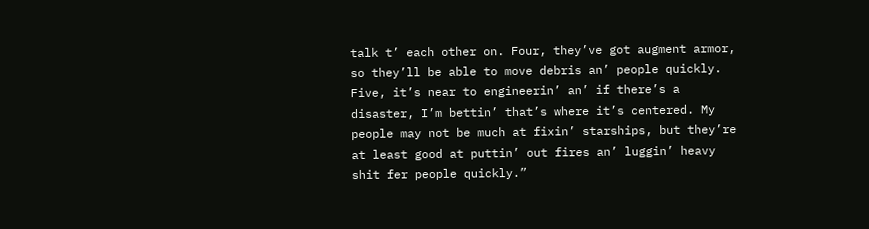talk t’ each other on. Four, they’ve got augment armor, so they’ll be able to move debris an’ people quickly. Five, it’s near to engineerin’ an’ if there’s a disaster, I’m bettin’ that’s where it’s centered. My people may not be much at fixin’ starships, but they’re at least good at puttin’ out fires an’ luggin’ heavy shit fer people quickly.”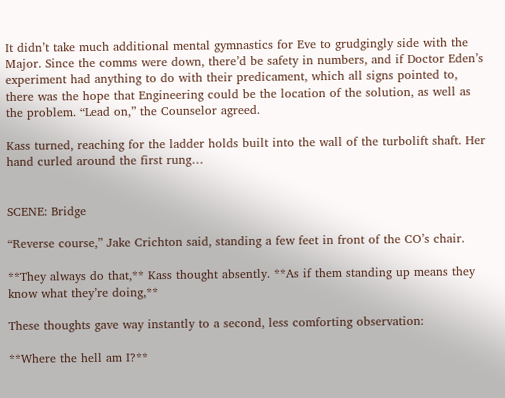It didn’t take much additional mental gymnastics for Eve to grudgingly side with the Major. Since the comms were down, there’d be safety in numbers, and if Doctor Eden’s experiment had anything to do with their predicament, which all signs pointed to, there was the hope that Engineering could be the location of the solution, as well as the problem. “Lead on,” the Counselor agreed.

Kass turned, reaching for the ladder holds built into the wall of the turbolift shaft. Her hand curled around the first rung…


SCENE: Bridge

“Reverse course,” Jake Crichton said, standing a few feet in front of the CO’s chair.

**They always do that,** Kass thought absently. **As if them standing up means they know what they’re doing,**

These thoughts gave way instantly to a second, less comforting observation:

**Where the hell am I?**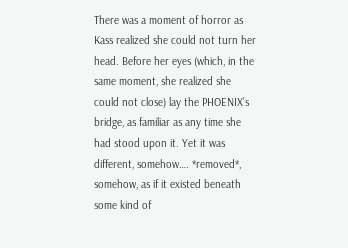There was a moment of horror as Kass realized she could not turn her head. Before her eyes (which, in the same moment, she realized she could not close) lay the PHOENIX’s bridge, as familiar as any time she had stood upon it. Yet it was different, somehow…. *removed*, somehow, as if it existed beneath some kind of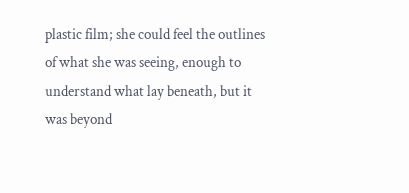plastic film; she could feel the outlines of what she was seeing, enough to understand what lay beneath, but it was beyond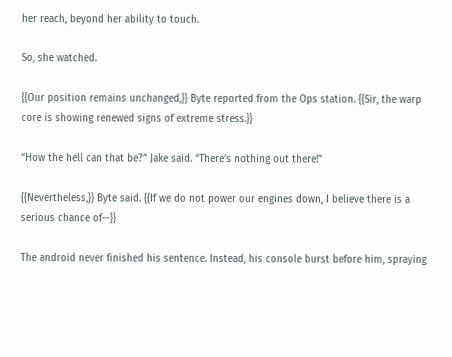her reach, beyond her ability to touch.

So, she watched.

{{Our position remains unchanged,}} Byte reported from the Ops station. {{Sir, the warp core is showing renewed signs of extreme stress.}}

“How the hell can that be?” Jake said. “There’s nothing out there!”

{{Nevertheless,}} Byte said. {{If we do not power our engines down, I believe there is a serious chance of--}}

The android never finished his sentence. Instead, his console burst before him, spraying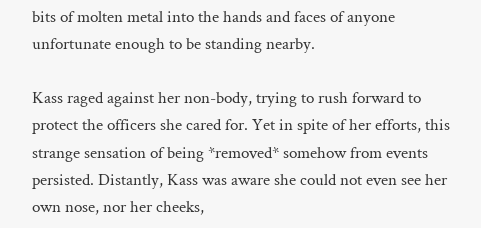bits of molten metal into the hands and faces of anyone unfortunate enough to be standing nearby.

Kass raged against her non-body, trying to rush forward to protect the officers she cared for. Yet in spite of her efforts, this strange sensation of being *removed* somehow from events persisted. Distantly, Kass was aware she could not even see her own nose, nor her cheeks,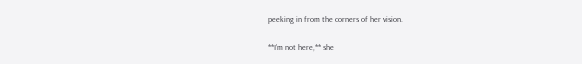peeking in from the corners of her vision.

**I’m not here,** she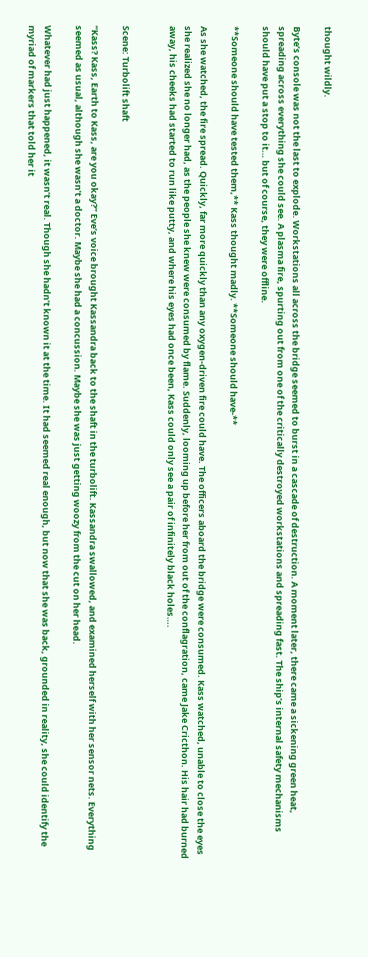thought wildly.

Byte’s console was not the last to explode. Workstations all across the bridge seemed to burst in a cascade of destruction. A moment later, there came a sickening green heat, spreading across everything she could see. A plasma fire, spurting out from one of the critically destroyed workstations and spreading fast. The ship’s internal safety mechanisms should have put a stop to it… but of course, they were offline.

**Someone should have tested them,** Kass thought madly. **Someone should have-**

As she watched, the fire spread. Quickly, far more quickly than any oxygen-driven fire could have. The officers aboard the bridge were consumed. Kass watched, unable to close the eyes she realized she no longer had, as the people she knew were consumed by flame. Suddenly, looming up before her from out of the conflagration, came Jake Cricthon. His hair had burned away, his cheeks had started to run like putty, and where his eyes had once been, Kass could only see a pair of infinitely black holes….


Scene: Turbolift shaft

“Kass? Kass, Earth to Kass, are you okay?” Eve’s voice brought Kassandra back to the shaft in the turbolift. Kassandra swallowed, and examined herself with her sensor nets. Everything seemed as usual, although she wasn’t a doctor. Maybe she had a concussion. Maybe she was just getting woozy from the cut on her head.

Whatever had just happened, it wasn’t real. Though she hadn’t known it at the time. It had seemed real enough, but now that she was back, grounded in reality, she could identify the myriad of markers that told her it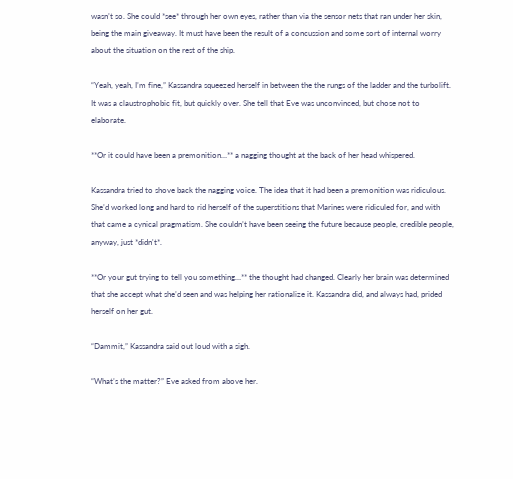wasn’t so. She could *see* through her own eyes, rather than via the sensor nets that ran under her skin, being the main giveaway. It must have been the result of a concussion and some sort of internal worry about the situation on the rest of the ship.

“Yeah, yeah, I’m fine,” Kassandra squeezed herself in between the the rungs of the ladder and the turbolift. It was a claustrophobic fit, but quickly over. She tell that Eve was unconvinced, but chose not to elaborate.

**Or it could have been a premonition…** a nagging thought at the back of her head whispered.

Kassandra tried to shove back the nagging voice. The idea that it had been a premonition was ridiculous. She’d worked long and hard to rid herself of the superstitions that Marines were ridiculed for, and with that came a cynical pragmatism. She couldn’t have been seeing the future because people, credible people, anyway, just *didn't*.

**Or your gut trying to tell you something…** the thought had changed. Clearly her brain was determined that she accept what she’d seen and was helping her rationalize it. Kassandra did, and always had, prided herself on her gut.

“Dammit,” Kassandra said out loud with a sigh.

“What’s the matter?” Eve asked from above her.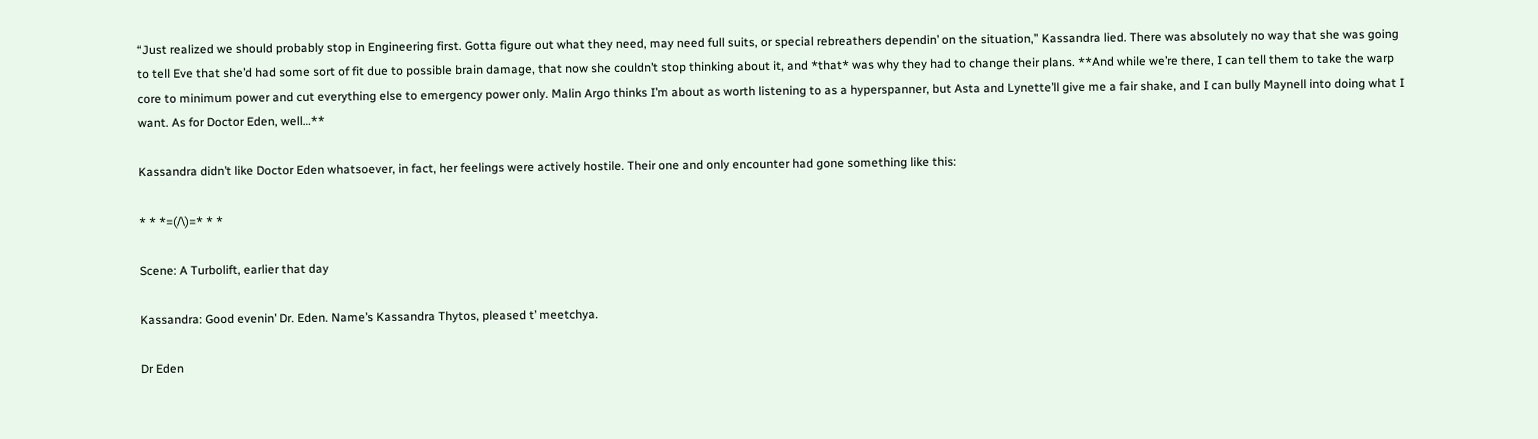“Just realized we should probably stop in Engineering first. Gotta figure out what they need, may need full suits, or special rebreathers dependin’ on the situation,” Kassandra lied. There was absolutely no way that she was going to tell Eve that she’d had some sort of fit due to possible brain damage, that now she couldn’t stop thinking about it, and *that* was why they had to change their plans. **And while we’re there, I can tell them to take the warp core to minimum power and cut everything else to emergency power only. Malin Argo thinks I’m about as worth listening to as a hyperspanner, but Asta and Lynette’ll give me a fair shake, and I can bully Maynell into doing what I want. As for Doctor Eden, well…**

Kassandra didn’t like Doctor Eden whatsoever, in fact, her feelings were actively hostile. Their one and only encounter had gone something like this:

* * *=(/\)=* * *

Scene: A Turbolift, earlier that day

Kassandra: Good evenin’ Dr. Eden. Name’s Kassandra Thytos, pleased t’ meetchya.

Dr Eden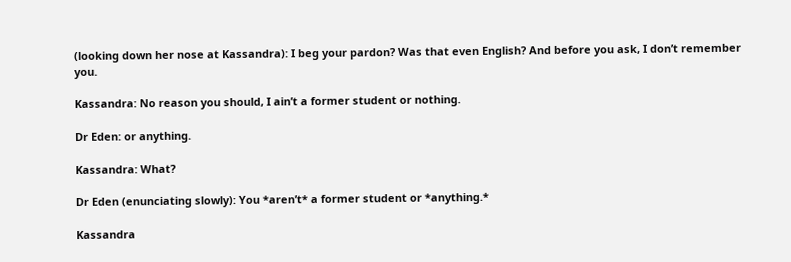(looking down her nose at Kassandra): I beg your pardon? Was that even English? And before you ask, I don’t remember you.

Kassandra: No reason you should, I ain’t a former student or nothing.

Dr Eden: or anything.

Kassandra: What?

Dr Eden (enunciating slowly): You *aren’t* a former student or *anything.*

Kassandra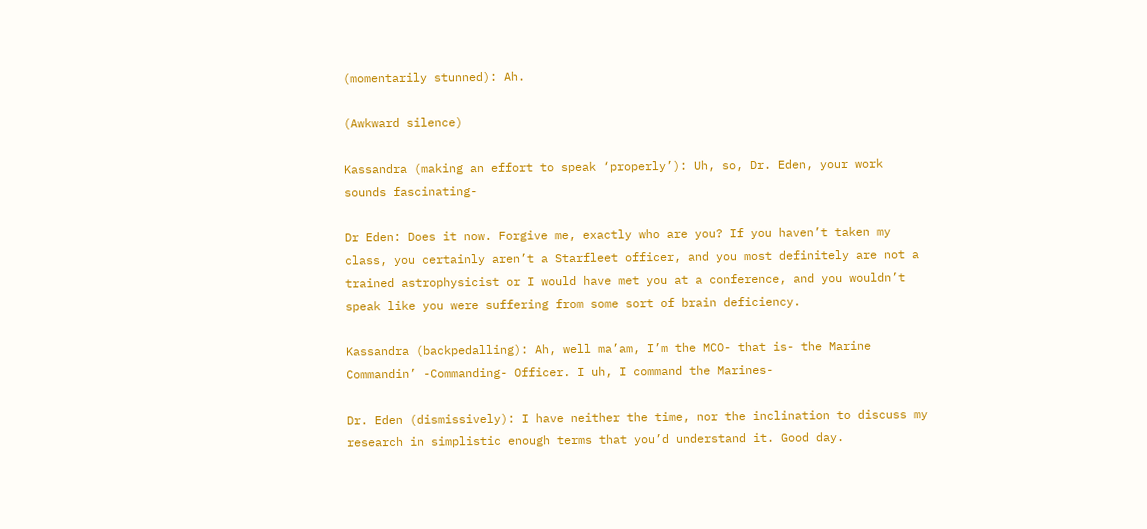(momentarily stunned): Ah.

(Awkward silence)

Kassandra (making an effort to speak ‘properly’): Uh, so, Dr. Eden, your work sounds fascinating-

Dr Eden: Does it now. Forgive me, exactly who are you? If you haven’t taken my class, you certainly aren’t a Starfleet officer, and you most definitely are not a trained astrophysicist or I would have met you at a conference, and you wouldn’t speak like you were suffering from some sort of brain deficiency.

Kassandra (backpedalling): Ah, well ma’am, I’m the MCO- that is- the Marine Commandin’ -Commanding- Officer. I uh, I command the Marines-

Dr. Eden (dismissively): I have neither the time, nor the inclination to discuss my research in simplistic enough terms that you’d understand it. Good day.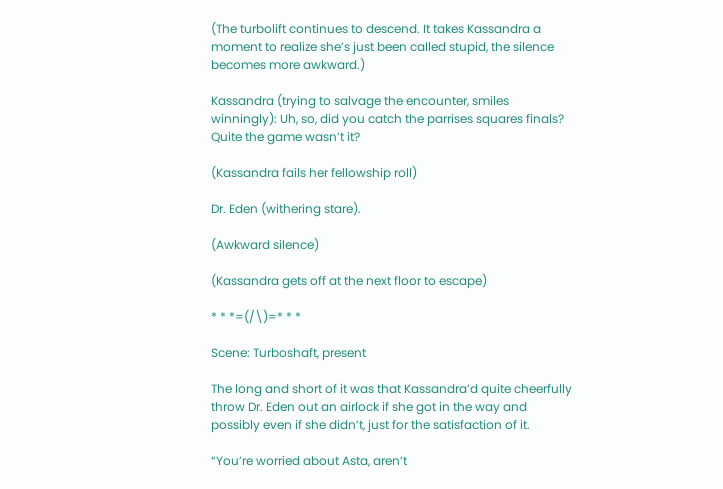(The turbolift continues to descend. It takes Kassandra a moment to realize she’s just been called stupid, the silence becomes more awkward.)

Kassandra (trying to salvage the encounter, smiles winningly): Uh, so, did you catch the parrises squares finals? Quite the game wasn’t it?

(Kassandra fails her fellowship roll)

Dr. Eden (withering stare).

(Awkward silence)

(Kassandra gets off at the next floor to escape)

* * *=(/\)=* * *

Scene: Turboshaft, present

The long and short of it was that Kassandra’d quite cheerfully throw Dr. Eden out an airlock if she got in the way and possibly even if she didn’t, just for the satisfaction of it.

“You’re worried about Asta, aren’t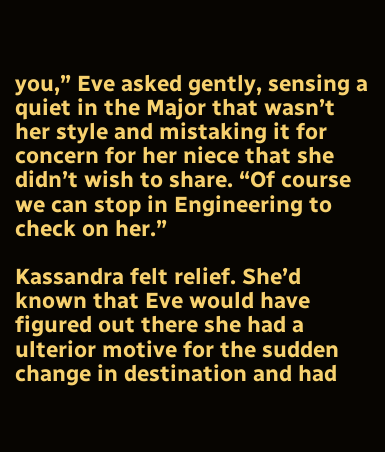you,” Eve asked gently, sensing a quiet in the Major that wasn’t her style and mistaking it for concern for her niece that she didn’t wish to share. “Of course we can stop in Engineering to check on her.”

Kassandra felt relief. She’d known that Eve would have figured out there she had a ulterior motive for the sudden change in destination and had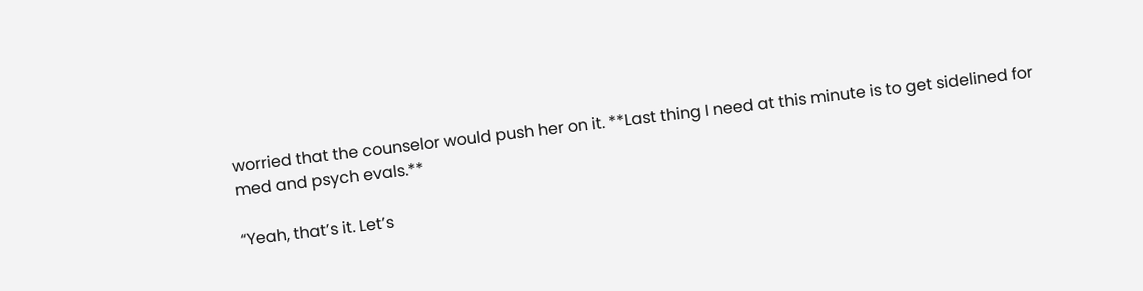worried that the counselor would push her on it. **Last thing I need at this minute is to get sidelined for med and psych evals.**

“Yeah, that’s it. Let’s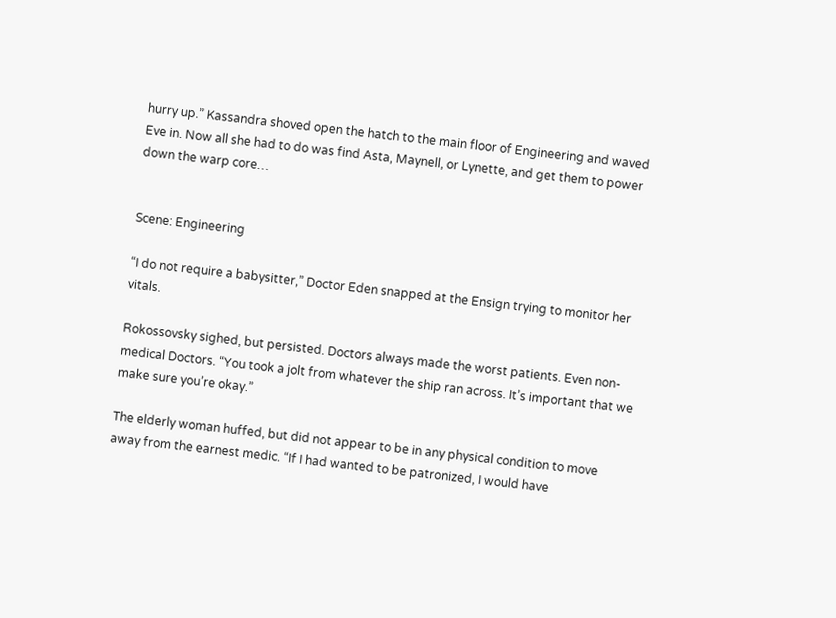hurry up.” Kassandra shoved open the hatch to the main floor of Engineering and waved Eve in. Now all she had to do was find Asta, Maynell, or Lynette, and get them to power down the warp core…


Scene: Engineering

“I do not require a babysitter,” Doctor Eden snapped at the Ensign trying to monitor her vitals.

Rokossovsky sighed, but persisted. Doctors always made the worst patients. Even non-medical Doctors. “You took a jolt from whatever the ship ran across. It’s important that we make sure you’re okay.”

The elderly woman huffed, but did not appear to be in any physical condition to move away from the earnest medic. “If I had wanted to be patronized, I would have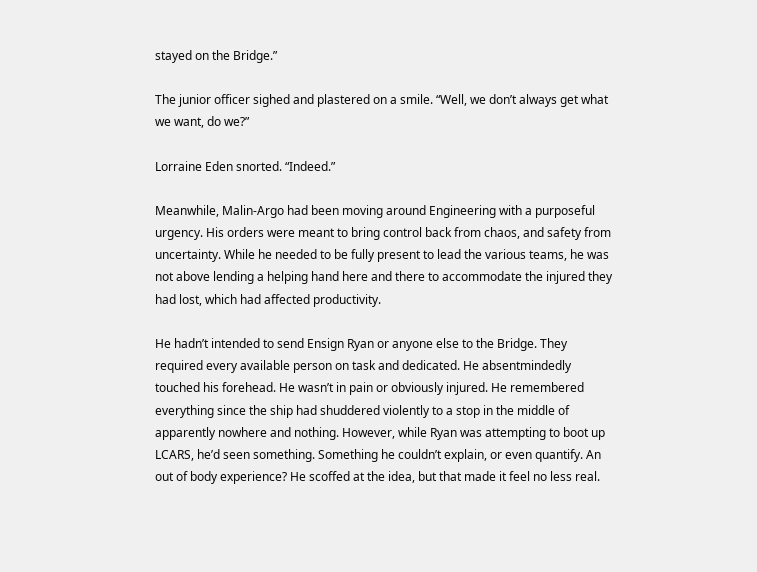stayed on the Bridge.”

The junior officer sighed and plastered on a smile. “Well, we don’t always get what we want, do we?”

Lorraine Eden snorted. “Indeed.”

Meanwhile, Malin-Argo had been moving around Engineering with a purposeful urgency. His orders were meant to bring control back from chaos, and safety from uncertainty. While he needed to be fully present to lead the various teams, he was not above lending a helping hand here and there to accommodate the injured they had lost, which had affected productivity.

He hadn’t intended to send Ensign Ryan or anyone else to the Bridge. They required every available person on task and dedicated. He absentmindedly touched his forehead. He wasn’t in pain or obviously injured. He remembered everything since the ship had shuddered violently to a stop in the middle of apparently nowhere and nothing. However, while Ryan was attempting to boot up LCARS, he’d seen something. Something he couldn’t explain, or even quantify. An out of body experience? He scoffed at the idea, but that made it feel no less real.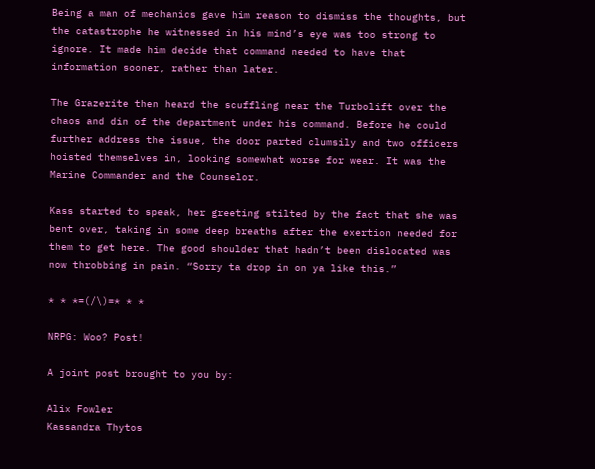Being a man of mechanics gave him reason to dismiss the thoughts, but the catastrophe he witnessed in his mind’s eye was too strong to ignore. It made him decide that command needed to have that information sooner, rather than later.

The Grazerite then heard the scuffling near the Turbolift over the chaos and din of the department under his command. Before he could further address the issue, the door parted clumsily and two officers hoisted themselves in, looking somewhat worse for wear. It was the Marine Commander and the Counselor.

Kass started to speak, her greeting stilted by the fact that she was bent over, taking in some deep breaths after the exertion needed for them to get here. The good shoulder that hadn’t been dislocated was now throbbing in pain. “Sorry ta drop in on ya like this.”

* * *=(/\)=* * *

NRPG: Woo? Post!

A joint post brought to you by:

Alix Fowler
Kassandra Thytos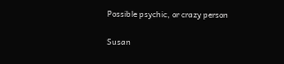Possible psychic, or crazy person

Susan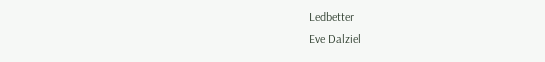Ledbetter
Eve Dalziel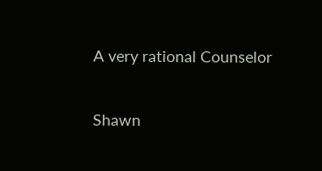A very rational Counselor

Shawn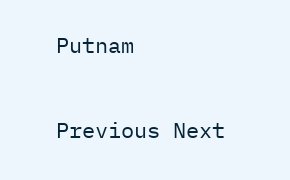Putnam


Previous Next